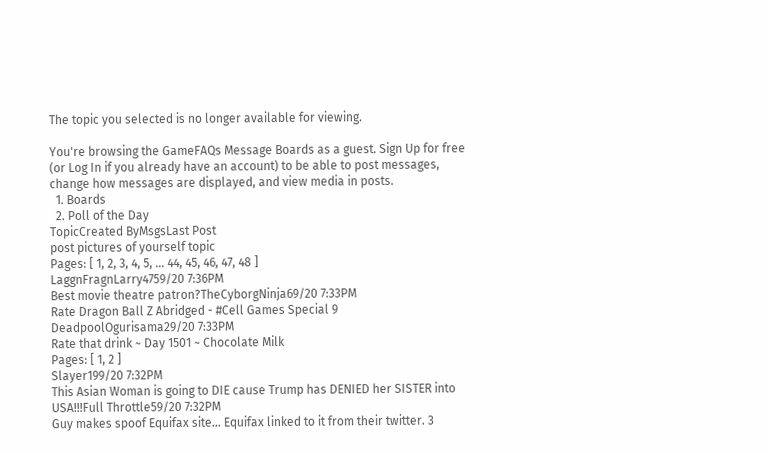The topic you selected is no longer available for viewing.

You're browsing the GameFAQs Message Boards as a guest. Sign Up for free (or Log In if you already have an account) to be able to post messages, change how messages are displayed, and view media in posts.
  1. Boards
  2. Poll of the Day
TopicCreated ByMsgsLast Post
post pictures of yourself topic
Pages: [ 1, 2, 3, 4, 5, ... 44, 45, 46, 47, 48 ]
LaggnFragnLarry4759/20 7:36PM
Best movie theatre patron?TheCyborgNinja69/20 7:33PM
Rate Dragon Ball Z Abridged - #Cell Games Special 9 DeadpoolOgurisama29/20 7:33PM
Rate that drink ~ Day 1501 ~ Chocolate Milk
Pages: [ 1, 2 ]
Slayer199/20 7:32PM
This Asian Woman is going to DIE cause Trump has DENIED her SISTER into USA!!!Full Throttle59/20 7:32PM
Guy makes spoof Equifax site... Equifax linked to it from their twitter. 3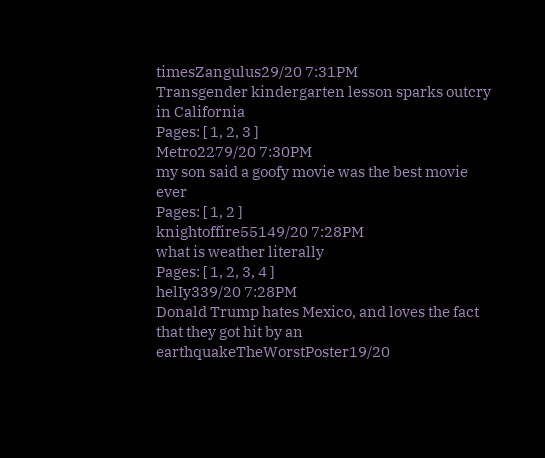timesZangulus29/20 7:31PM
Transgender kindergarten lesson sparks outcry in California
Pages: [ 1, 2, 3 ]
Metro2279/20 7:30PM
my son said a goofy movie was the best movie ever
Pages: [ 1, 2 ]
knightoffire55149/20 7:28PM
what is weather literally
Pages: [ 1, 2, 3, 4 ]
helIy339/20 7:28PM
Donald Trump hates Mexico, and loves the fact that they got hit by an earthquakeTheWorstPoster19/20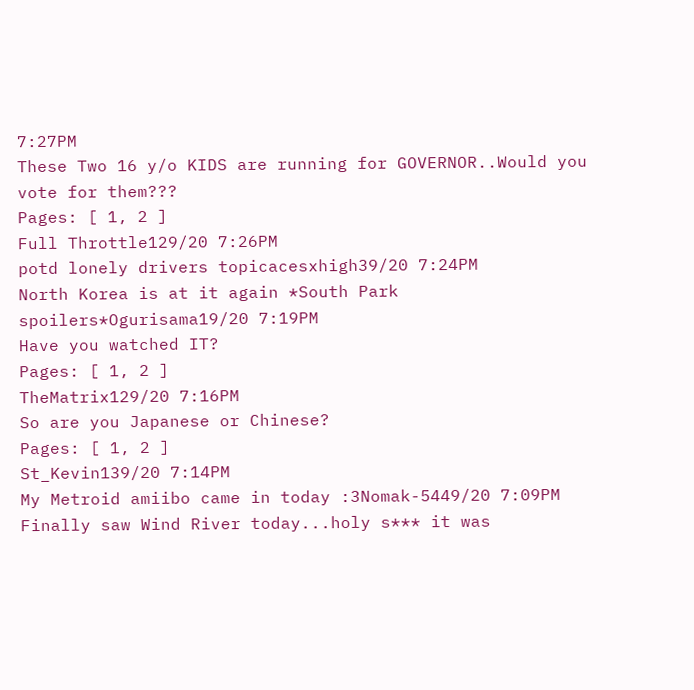7:27PM
These Two 16 y/o KIDS are running for GOVERNOR..Would you vote for them???
Pages: [ 1, 2 ]
Full Throttle129/20 7:26PM
potd lonely drivers topicacesxhigh39/20 7:24PM
North Korea is at it again *South Park spoilers*Ogurisama19/20 7:19PM
Have you watched IT?
Pages: [ 1, 2 ]
TheMatrix129/20 7:16PM
So are you Japanese or Chinese?
Pages: [ 1, 2 ]
St_Kevin139/20 7:14PM
My Metroid amiibo came in today :3Nomak-5449/20 7:09PM
Finally saw Wind River today...holy s*** it was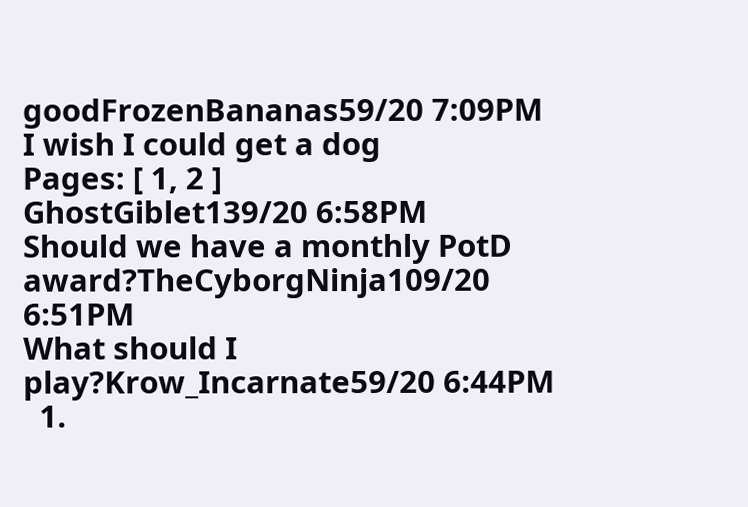goodFrozenBananas59/20 7:09PM
I wish I could get a dog
Pages: [ 1, 2 ]
GhostGiblet139/20 6:58PM
Should we have a monthly PotD award?TheCyborgNinja109/20 6:51PM
What should I play?Krow_Incarnate59/20 6:44PM
  1.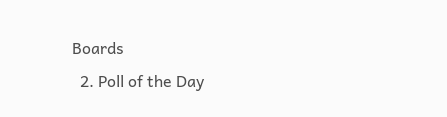Boards
  2. Poll of the Day